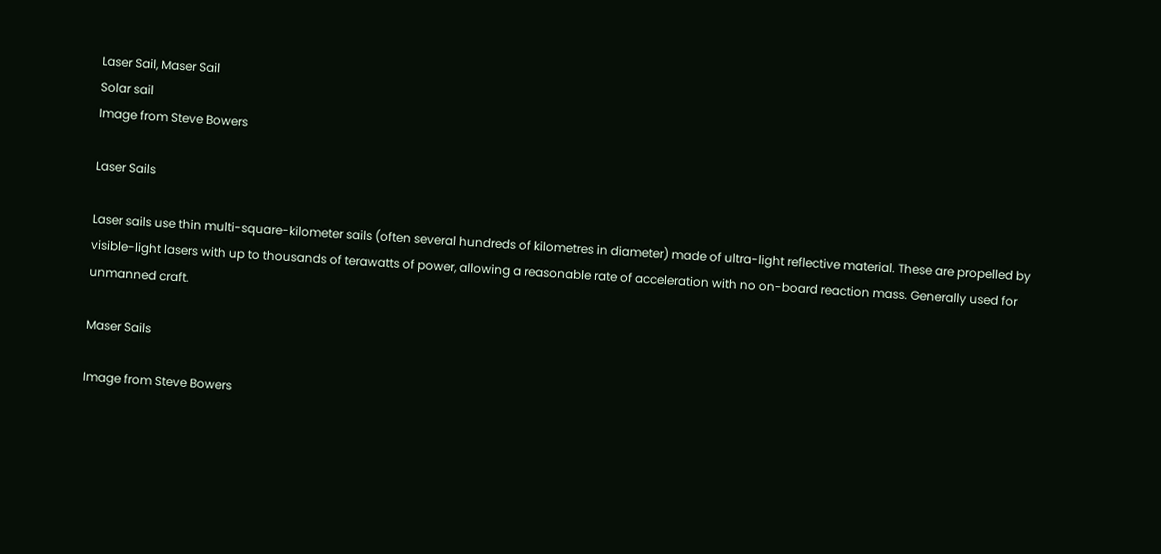Laser Sail, Maser Sail
Solar sail
Image from Steve Bowers

Laser Sails

Laser sails use thin multi-square-kilometer sails (often several hundreds of kilometres in diameter) made of ultra-light reflective material. These are propelled by visible-light lasers with up to thousands of terawatts of power, allowing a reasonable rate of acceleration with no on-board reaction mass. Generally used for unmanned craft.

Maser Sails

Image from Steve Bowers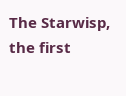The Starwisp, the first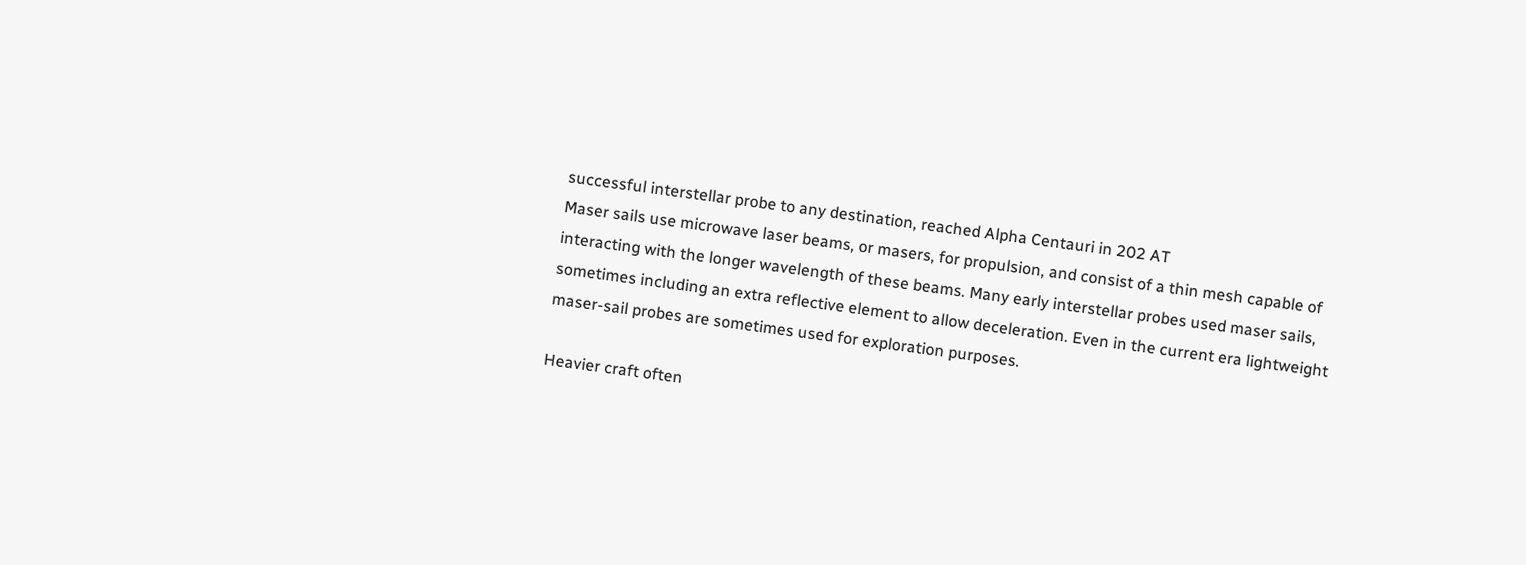successful interstellar probe to any destination, reached Alpha Centauri in 202 AT
Maser sails use microwave laser beams, or masers, for propulsion, and consist of a thin mesh capable of interacting with the longer wavelength of these beams. Many early interstellar probes used maser sails, sometimes including an extra reflective element to allow deceleration. Even in the current era lightweight maser-sail probes are sometimes used for exploration purposes.

Heavier craft often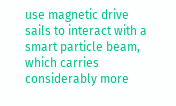use magnetic drive sails to interact with a smart particle beam, which carries considerably more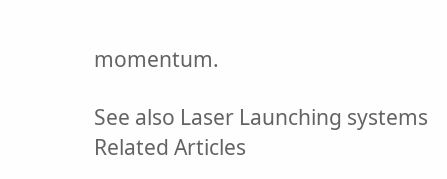momentum.

See also Laser Launching systems
Related Articles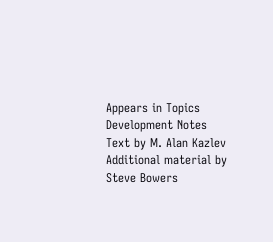Appears in Topics
Development Notes
Text by M. Alan Kazlev
Additional material by Steve Bowers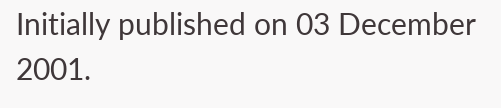Initially published on 03 December 2001.